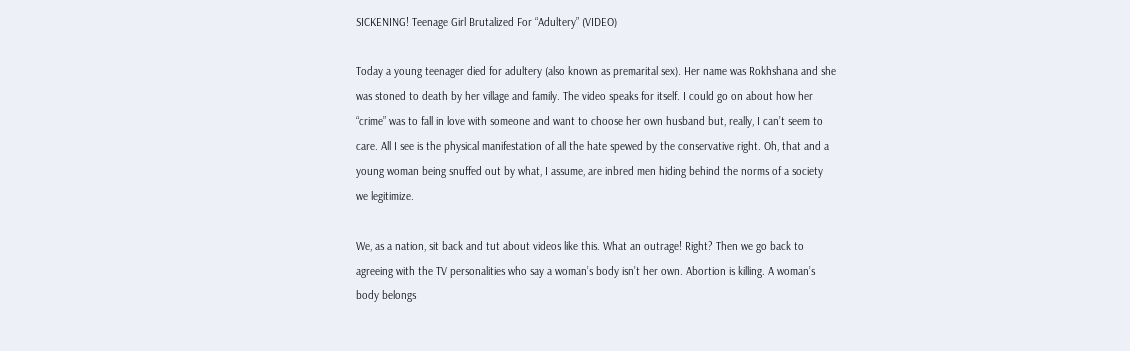SICKENING! Teenage Girl Brutalized For “Adultery” (VIDEO)

Today a young teenager died for adultery (also known as premarital sex). Her name was Rokhshana and she was stoned to death by her village and family. The video speaks for itself. I could go on about how her “crime” was to fall in love with someone and want to choose her own husband but, really, I can’t seem to care. All I see is the physical manifestation of all the hate spewed by the conservative right. Oh, that and a young woman being snuffed out by what, I assume, are inbred men hiding behind the norms of a society we legitimize.

We, as a nation, sit back and tut about videos like this. What an outrage! Right? Then we go back to agreeing with the TV personalities who say a woman’s body isn’t her own. Abortion is killing. A woman’s body belongs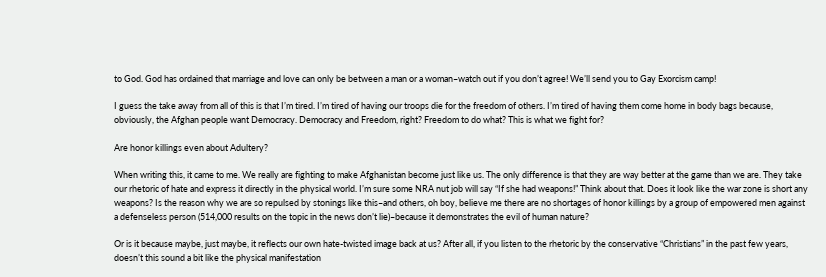to God. God has ordained that marriage and love can only be between a man or a woman–watch out if you don’t agree! We’ll send you to Gay Exorcism camp!

I guess the take away from all of this is that I’m tired. I’m tired of having our troops die for the freedom of others. I’m tired of having them come home in body bags because, obviously, the Afghan people want Democracy. Democracy and Freedom, right? Freedom to do what? This is what we fight for?

Are honor killings even about Adultery?

When writing this, it came to me. We really are fighting to make Afghanistan become just like us. The only difference is that they are way better at the game than we are. They take our rhetoric of hate and express it directly in the physical world. I’m sure some NRA nut job will say “If she had weapons!” Think about that. Does it look like the war zone is short any weapons? Is the reason why we are so repulsed by stonings like this–and others, oh boy, believe me there are no shortages of honor killings by a group of empowered men against a defenseless person (514,000 results on the topic in the news don’t lie)–because it demonstrates the evil of human nature?

Or is it because maybe, just maybe, it reflects our own hate-twisted image back at us? After all, if you listen to the rhetoric by the conservative “Christians” in the past few years, doesn’t this sound a bit like the physical manifestation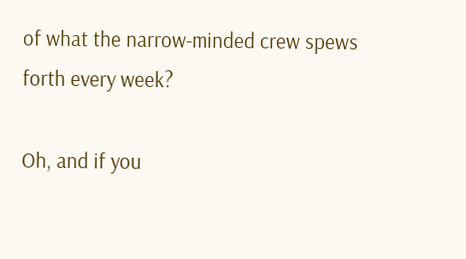of what the narrow-minded crew spews forth every week?

Oh, and if you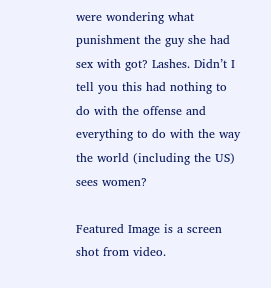were wondering what punishment the guy she had sex with got? Lashes. Didn’t I tell you this had nothing to do with the offense and everything to do with the way the world (including the US) sees women?

Featured Image is a screen shot from video.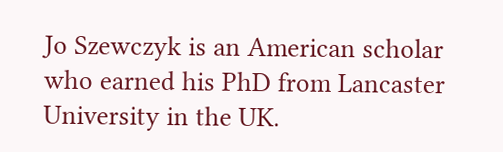Jo Szewczyk is an American scholar who earned his PhD from Lancaster University in the UK.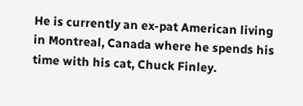He is currently an ex-pat American living in Montreal, Canada where he spends his time with his cat, Chuck Finley.